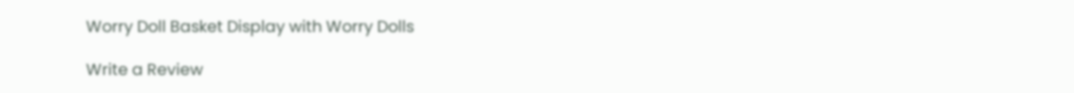Worry Doll Basket Display with Worry Dolls

Write a Review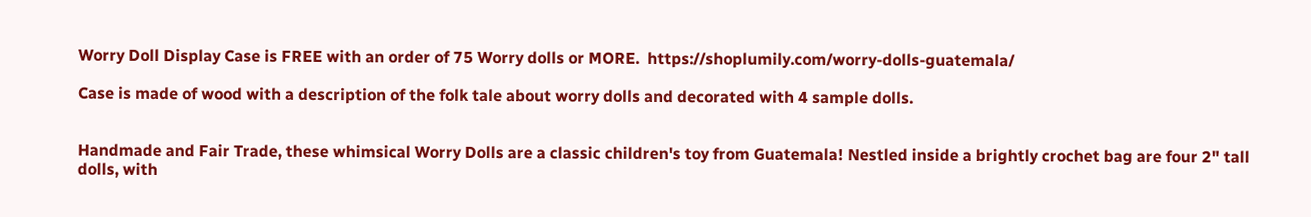Worry Doll Display Case is FREE with an order of 75 Worry dolls or MORE.  https://shoplumily.com/worry-dolls-guatemala/

Case is made of wood with a description of the folk tale about worry dolls and decorated with 4 sample dolls.


Handmade and Fair Trade, these whimsical Worry Dolls are a classic children's toy from Guatemala! Nestled inside a brightly crochet bag are four 2" tall dolls, with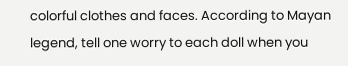colorful clothes and faces. According to Mayan legend, tell one worry to each doll when you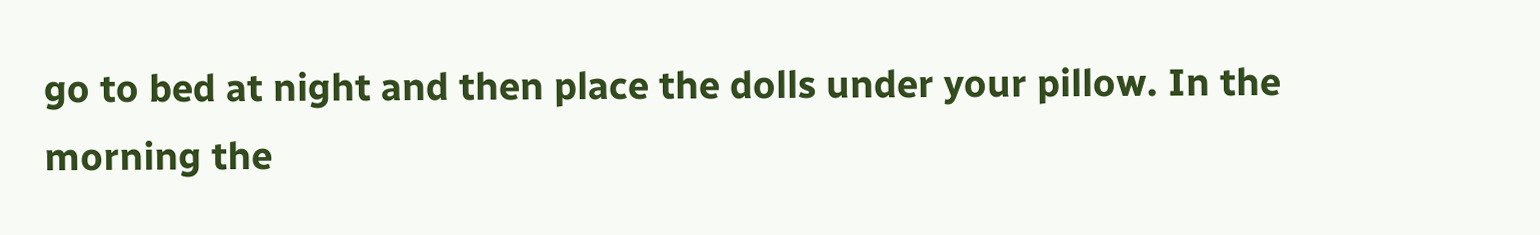go to bed at night and then place the dolls under your pillow. In the morning the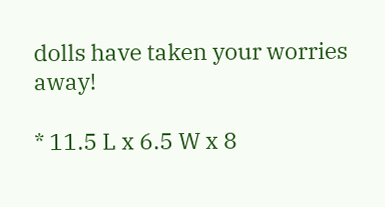dolls have taken your worries away!

* 11.5 L x 6.5 W x 8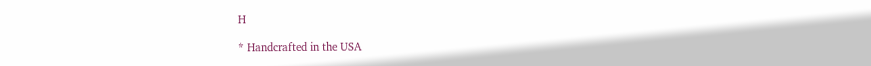H

* Handcrafted in the USA